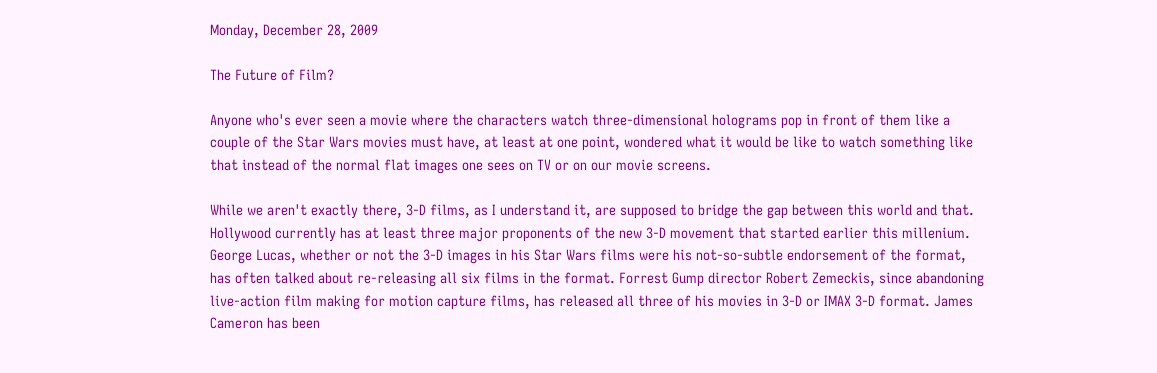Monday, December 28, 2009

The Future of Film?

Anyone who's ever seen a movie where the characters watch three-dimensional holograms pop in front of them like a couple of the Star Wars movies must have, at least at one point, wondered what it would be like to watch something like that instead of the normal flat images one sees on TV or on our movie screens.

While we aren't exactly there, 3-D films, as I understand it, are supposed to bridge the gap between this world and that. Hollywood currently has at least three major proponents of the new 3-D movement that started earlier this millenium. George Lucas, whether or not the 3-D images in his Star Wars films were his not-so-subtle endorsement of the format, has often talked about re-releasing all six films in the format. Forrest Gump director Robert Zemeckis, since abandoning live-action film making for motion capture films, has released all three of his movies in 3-D or IMAX 3-D format. James Cameron has been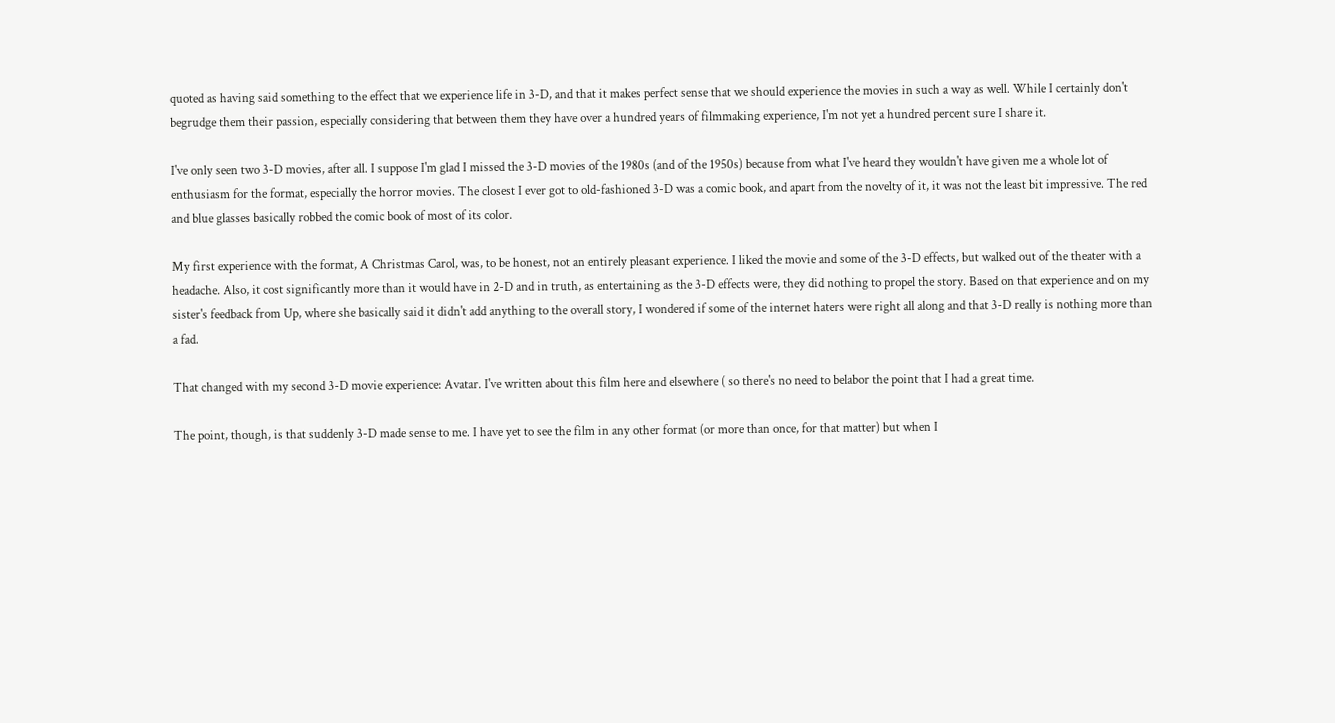quoted as having said something to the effect that we experience life in 3-D, and that it makes perfect sense that we should experience the movies in such a way as well. While I certainly don't begrudge them their passion, especially considering that between them they have over a hundred years of filmmaking experience, I'm not yet a hundred percent sure I share it.

I've only seen two 3-D movies, after all. I suppose I'm glad I missed the 3-D movies of the 1980s (and of the 1950s) because from what I've heard they wouldn't have given me a whole lot of enthusiasm for the format, especially the horror movies. The closest I ever got to old-fashioned 3-D was a comic book, and apart from the novelty of it, it was not the least bit impressive. The red and blue glasses basically robbed the comic book of most of its color.

My first experience with the format, A Christmas Carol, was, to be honest, not an entirely pleasant experience. I liked the movie and some of the 3-D effects, but walked out of the theater with a headache. Also, it cost significantly more than it would have in 2-D and in truth, as entertaining as the 3-D effects were, they did nothing to propel the story. Based on that experience and on my sister's feedback from Up, where she basically said it didn't add anything to the overall story, I wondered if some of the internet haters were right all along and that 3-D really is nothing more than a fad.

That changed with my second 3-D movie experience: Avatar. I've written about this film here and elsewhere ( so there's no need to belabor the point that I had a great time.

The point, though, is that suddenly 3-D made sense to me. I have yet to see the film in any other format (or more than once, for that matter) but when I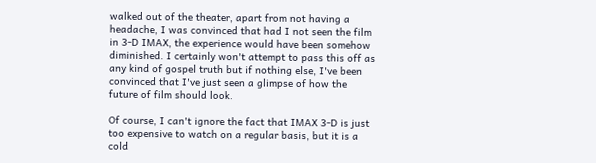walked out of the theater, apart from not having a headache, I was convinced that had I not seen the film in 3-D IMAX, the experience would have been somehow diminished. I certainly won't attempt to pass this off as any kind of gospel truth but if nothing else, I've been convinced that I've just seen a glimpse of how the future of film should look.

Of course, I can't ignore the fact that IMAX 3-D is just too expensive to watch on a regular basis, but it is a cold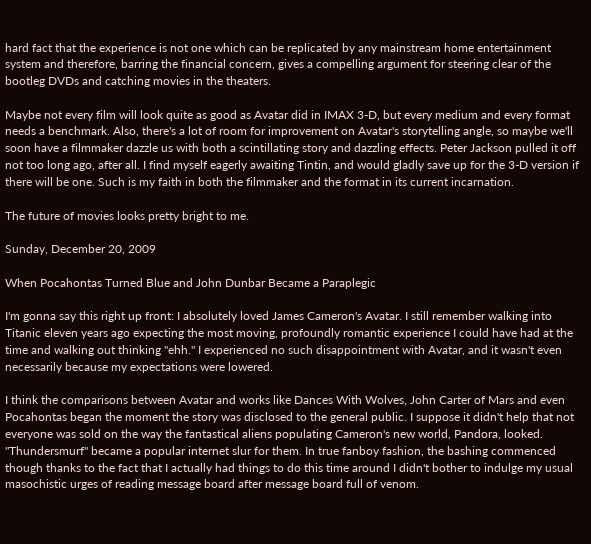hard fact that the experience is not one which can be replicated by any mainstream home entertainment system and therefore, barring the financial concern, gives a compelling argument for steering clear of the bootleg DVDs and catching movies in the theaters.

Maybe not every film will look quite as good as Avatar did in IMAX 3-D, but every medium and every format needs a benchmark. Also, there's a lot of room for improvement on Avatar's storytelling angle, so maybe we'll soon have a filmmaker dazzle us with both a scintillating story and dazzling effects. Peter Jackson pulled it off not too long ago, after all. I find myself eagerly awaiting Tintin, and would gladly save up for the 3-D version if there will be one. Such is my faith in both the filmmaker and the format in its current incarnation.

The future of movies looks pretty bright to me.

Sunday, December 20, 2009

When Pocahontas Turned Blue and John Dunbar Became a Paraplegic

I'm gonna say this right up front: I absolutely loved James Cameron's Avatar. I still remember walking into Titanic eleven years ago expecting the most moving, profoundly romantic experience I could have had at the time and walking out thinking "ehh." I experienced no such disappointment with Avatar, and it wasn't even necessarily because my expectations were lowered.

I think the comparisons between Avatar and works like Dances With Wolves, John Carter of Mars and even Pocahontas began the moment the story was disclosed to the general public. I suppose it didn't help that not everyone was sold on the way the fantastical aliens populating Cameron's new world, Pandora, looked. "Thundersmurf" became a popular internet slur for them. In true fanboy fashion, the bashing commenced though thanks to the fact that I actually had things to do this time around I didn't bother to indulge my usual masochistic urges of reading message board after message board full of venom.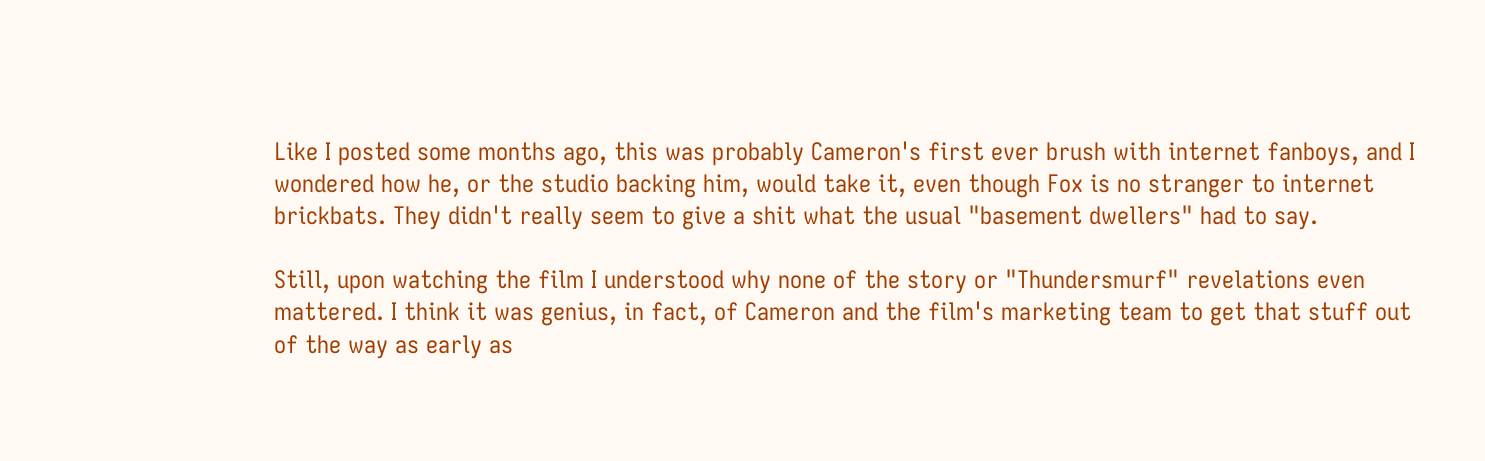Like I posted some months ago, this was probably Cameron's first ever brush with internet fanboys, and I wondered how he, or the studio backing him, would take it, even though Fox is no stranger to internet brickbats. They didn't really seem to give a shit what the usual "basement dwellers" had to say.

Still, upon watching the film I understood why none of the story or "Thundersmurf" revelations even mattered. I think it was genius, in fact, of Cameron and the film's marketing team to get that stuff out of the way as early as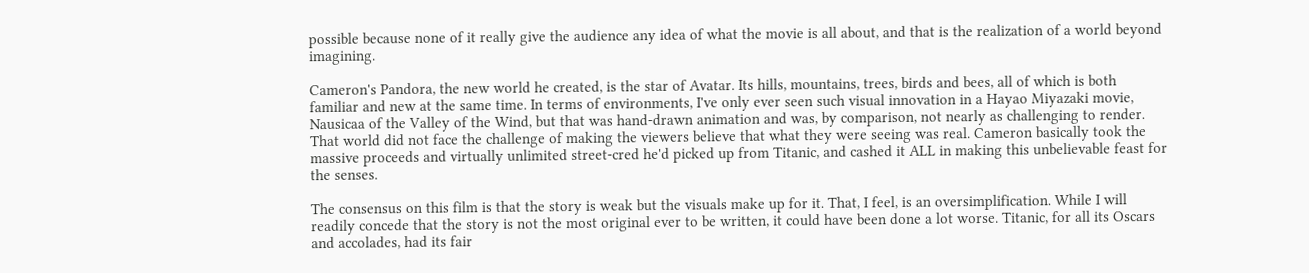possible because none of it really give the audience any idea of what the movie is all about, and that is the realization of a world beyond imagining.

Cameron's Pandora, the new world he created, is the star of Avatar. Its hills, mountains, trees, birds and bees, all of which is both familiar and new at the same time. In terms of environments, I've only ever seen such visual innovation in a Hayao Miyazaki movie, Nausicaa of the Valley of the Wind, but that was hand-drawn animation and was, by comparison, not nearly as challenging to render. That world did not face the challenge of making the viewers believe that what they were seeing was real. Cameron basically took the massive proceeds and virtually unlimited street-cred he'd picked up from Titanic, and cashed it ALL in making this unbelievable feast for the senses.

The consensus on this film is that the story is weak but the visuals make up for it. That, I feel, is an oversimplification. While I will readily concede that the story is not the most original ever to be written, it could have been done a lot worse. Titanic, for all its Oscars and accolades, had its fair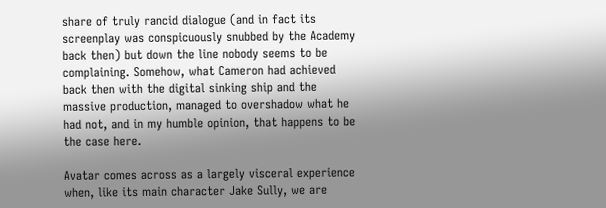share of truly rancid dialogue (and in fact its screenplay was conspicuously snubbed by the Academy back then) but down the line nobody seems to be complaining. Somehow, what Cameron had achieved back then with the digital sinking ship and the massive production, managed to overshadow what he had not, and in my humble opinion, that happens to be the case here.

Avatar comes across as a largely visceral experience when, like its main character Jake Sully, we are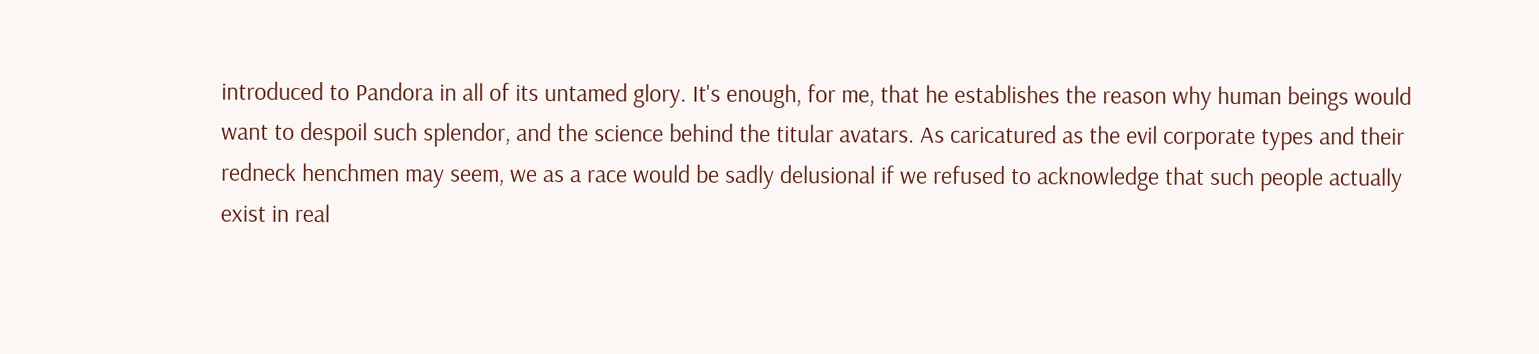introduced to Pandora in all of its untamed glory. It's enough, for me, that he establishes the reason why human beings would want to despoil such splendor, and the science behind the titular avatars. As caricatured as the evil corporate types and their redneck henchmen may seem, we as a race would be sadly delusional if we refused to acknowledge that such people actually exist in real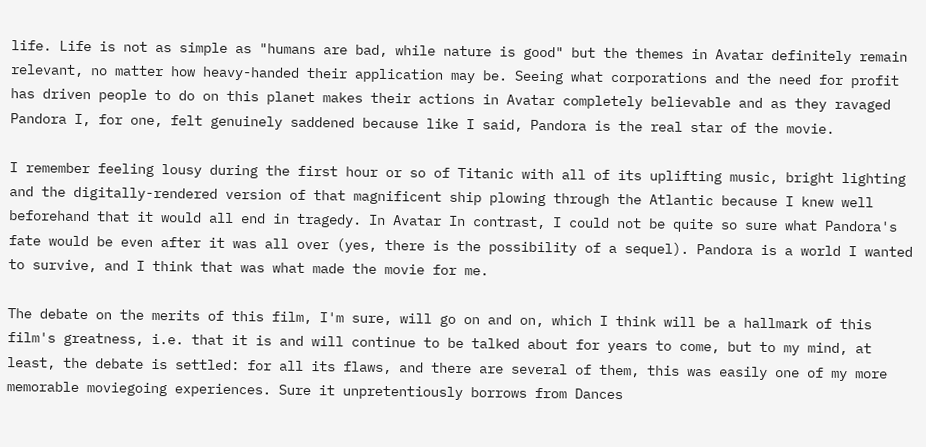life. Life is not as simple as "humans are bad, while nature is good" but the themes in Avatar definitely remain relevant, no matter how heavy-handed their application may be. Seeing what corporations and the need for profit has driven people to do on this planet makes their actions in Avatar completely believable and as they ravaged Pandora I, for one, felt genuinely saddened because like I said, Pandora is the real star of the movie.

I remember feeling lousy during the first hour or so of Titanic with all of its uplifting music, bright lighting and the digitally-rendered version of that magnificent ship plowing through the Atlantic because I knew well beforehand that it would all end in tragedy. In Avatar In contrast, I could not be quite so sure what Pandora's fate would be even after it was all over (yes, there is the possibility of a sequel). Pandora is a world I wanted to survive, and I think that was what made the movie for me.

The debate on the merits of this film, I'm sure, will go on and on, which I think will be a hallmark of this film's greatness, i.e. that it is and will continue to be talked about for years to come, but to my mind, at least, the debate is settled: for all its flaws, and there are several of them, this was easily one of my more memorable moviegoing experiences. Sure it unpretentiously borrows from Dances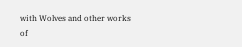with Wolves and other works of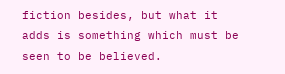fiction besides, but what it adds is something which must be seen to be believed.